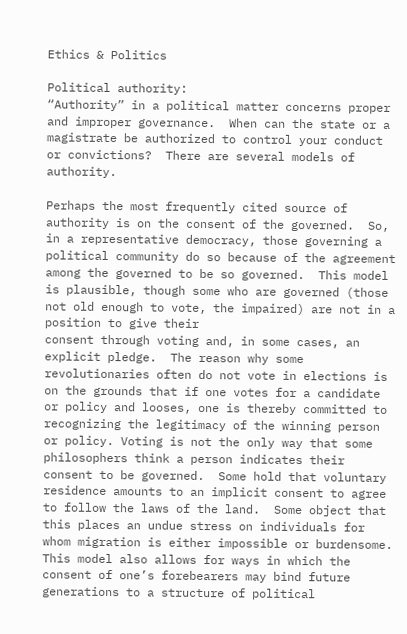Ethics & Politics

Political authority:
“Authority” in a political matter concerns proper and improper governance.  When can the state or a magistrate be authorized to control your conduct or convictions?  There are several models of authority.

Perhaps the most frequently cited source of authority is on the consent of the governed.  So, in a representative democracy, those governing a political community do so because of the agreement among the governed to be so governed.  This model is plausible, though some who are governed (those not old enough to vote, the impaired) are not in a position to give their
consent through voting and, in some cases, an explicit pledge.  The reason why some revolutionaries often do not vote in elections is on the grounds that if one votes for a candidate or policy and looses, one is thereby committed to recognizing the legitimacy of the winning person or policy. Voting is not the only way that some philosophers think a person indicates their consent to be governed.  Some hold that voluntary residence amounts to an implicit consent to agree to follow the laws of the land.  Some object that this places an undue stress on individuals for whom migration is either impossible or burdensome. This model also allows for ways in which the consent of one’s forebearers may bind future generations to a structure of political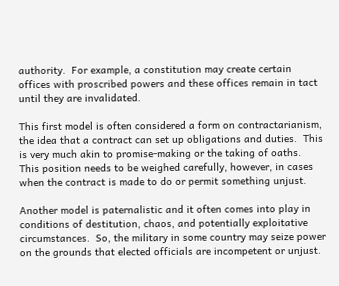authority.  For example, a constitution may create certain offices with proscribed powers and these offices remain in tact until they are invalidated.

This first model is often considered a form on contractarianism, the idea that a contract can set up obligations and duties.  This is very much akin to promise-making or the taking of oaths.  This position needs to be weighed carefully, however, in cases when the contract is made to do or permit something unjust.

Another model is paternalistic and it often comes into play in conditions of destitution, chaos, and potentially exploitative circumstances.  So, the military in some country may seize power on the grounds that elected officials are incompetent or unjust.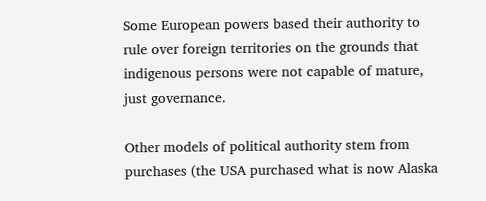Some European powers based their authority to rule over foreign territories on the grounds that indigenous persons were not capable of mature, just governance.

Other models of political authority stem from purchases (the USA purchased what is now Alaska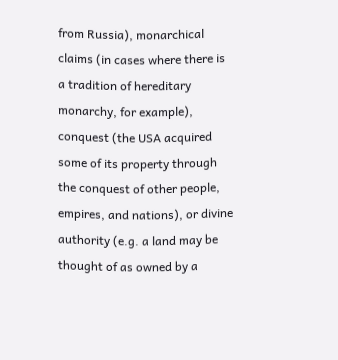from Russia), monarchical claims (in cases where there is a tradition of hereditary monarchy, for example), conquest (the USA acquired some of its property through the conquest of other people, empires, and nations), or divine authority (e.g. a land may be thought of as owned by a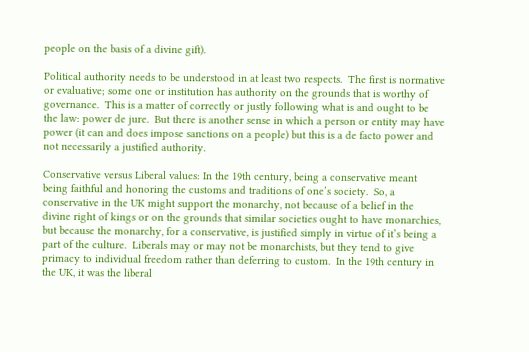people on the basis of a divine gift).

Political authority needs to be understood in at least two respects.  The first is normative or evaluative; some one or institution has authority on the grounds that is worthy of governance.  This is a matter of correctly or justly following what is and ought to be the law: power de jure.  But there is another sense in which a person or entity may have power (it can and does impose sanctions on a people) but this is a de facto power and not necessarily a justified authority.

Conservative versus Liberal values: In the 19th century, being a conservative meant being faithful and honoring the customs and traditions of one’s society.  So, a conservative in the UK might support the monarchy, not because of a belief in the divine right of kings or on the grounds that similar societies ought to have monarchies, but because the monarchy, for a conservative, is justified simply in virtue of it’s being a part of the culture.  Liberals may or may not be monarchists, but they tend to give primacy to individual freedom rather than deferring to custom.  In the 19th century in the UK, it was the liberal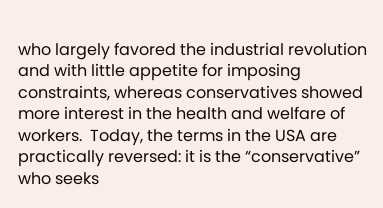who largely favored the industrial revolution and with little appetite for imposing constraints, whereas conservatives showed more interest in the health and welfare of workers.  Today, the terms in the USA are practically reversed: it is the “conservative” who seeks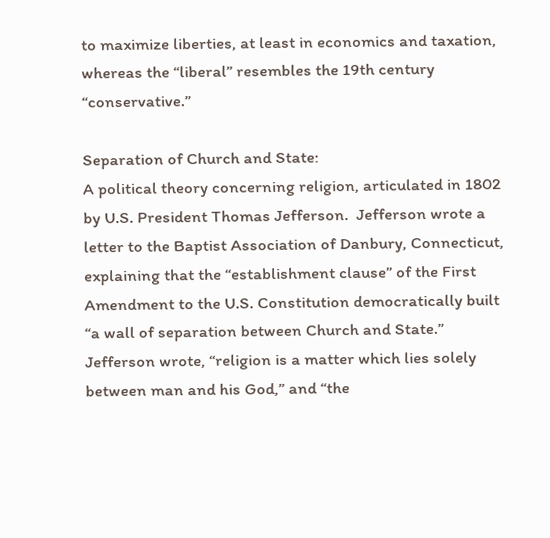to maximize liberties, at least in economics and taxation, whereas the “liberal” resembles the 19th century “conservative.”

Separation of Church and State:
A political theory concerning religion, articulated in 1802 by U.S. President Thomas Jefferson.  Jefferson wrote a letter to the Baptist Association of Danbury, Connecticut, explaining that the “establishment clause” of the First Amendment to the U.S. Constitution democratically built “a wall of separation between Church and State.”  Jefferson wrote, “religion is a matter which lies solely between man and his God,” and “the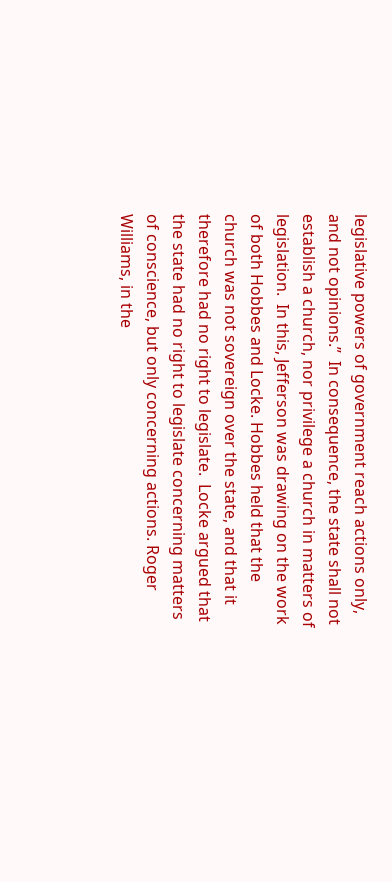legislative powers of government reach actions only, and not opinions.”  In consequence, the state shall not establish a church, nor privilege a church in matters of legislation.  In this, Jefferson was drawing on the work of both Hobbes and Locke. Hobbes held that the church was not sovereign over the state, and that it therefore had no right to legislate.  Locke argued that the state had no right to legislate concerning matters of conscience, but only concerning actions. Roger Williams, in the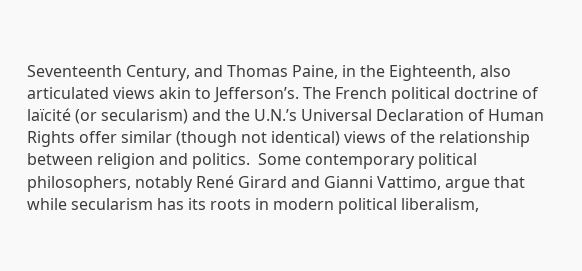Seventeenth Century, and Thomas Paine, in the Eighteenth, also articulated views akin to Jefferson’s. The French political doctrine of laïcité (or secularism) and the U.N.’s Universal Declaration of Human Rights offer similar (though not identical) views of the relationship between religion and politics.  Some contemporary political philosophers, notably René Girard and Gianni Vattimo, argue that while secularism has its roots in modern political liberalism,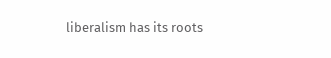liberalism has its roots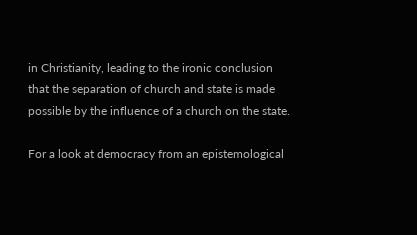in Christianity, leading to the ironic conclusion that the separation of church and state is made possible by the influence of a church on the state.

For a look at democracy from an epistemological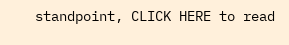standpoint, CLICK HERE to read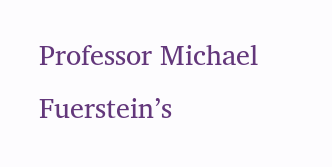Professor Michael Fuerstein’s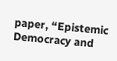paper, “Epistemic Democracy and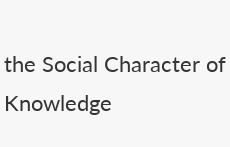the Social Character of Knowledge